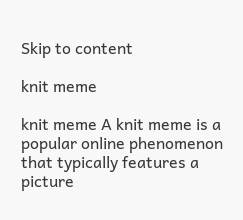Skip to content

knit meme

knit meme A knit meme is a popular online phenomenon that typically features a picture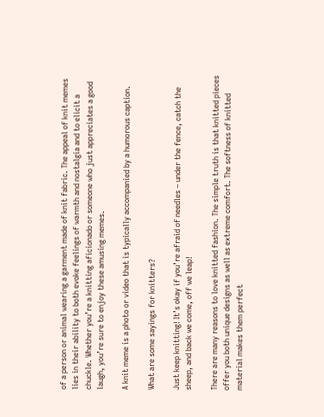of a person or animal wearing a garment made of knit fabric. The appeal of knit memes lies in their ability to both evoke feelings of warmth and nostalgia and to elicit a chuckle. Whether you’re a knitting aficionado or someone who just appreciates a good laugh, you’re sure to enjoy these amusing memes.

A knit meme is a photo or video that is typically accompanied by a humorous caption.

What are some sayings for knitters?

Just keep knitting! It’s okay if you’re afraid of needles – under the fence, catch the sheep, and back we come, off we leap!

There are many reasons to love knitted fashion. The simple truth is that knitted pieces offer you both unique designs as well as extreme comfort. The softness of knitted material makes them perfect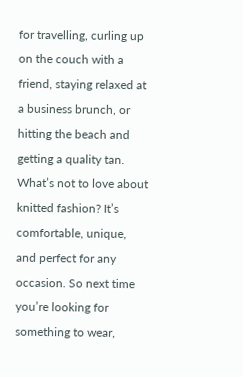for travelling, curling up on the couch with a friend, staying relaxed at a business brunch, or hitting the beach and getting a quality tan.
What’s not to love about knitted fashion? It’s comfortable, unique, and perfect for any occasion. So next time you’re looking for something to wear,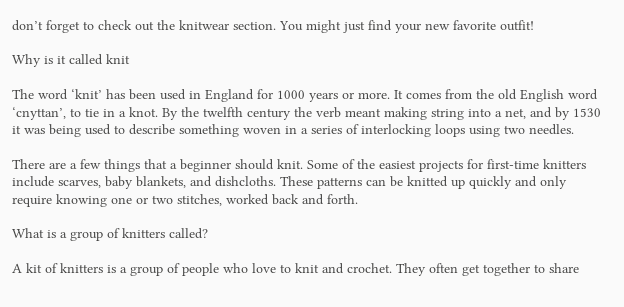don’t forget to check out the knitwear section. You might just find your new favorite outfit!

Why is it called knit

The word ‘knit’ has been used in England for 1000 years or more. It comes from the old English word ‘cnyttan’, to tie in a knot. By the twelfth century the verb meant making string into a net, and by 1530 it was being used to describe something woven in a series of interlocking loops using two needles.

There are a few things that a beginner should knit. Some of the easiest projects for first-time knitters include scarves, baby blankets, and dishcloths. These patterns can be knitted up quickly and only require knowing one or two stitches, worked back and forth.

What is a group of knitters called?

A kit of knitters is a group of people who love to knit and crochet. They often get together to share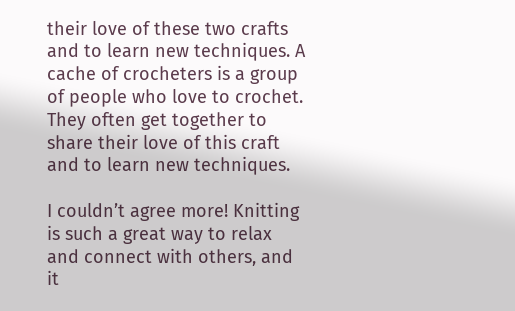their love of these two crafts and to learn new techniques. A cache of crocheters is a group of people who love to crochet. They often get together to share their love of this craft and to learn new techniques.

I couldn’t agree more! Knitting is such a great way to relax and connect with others, and it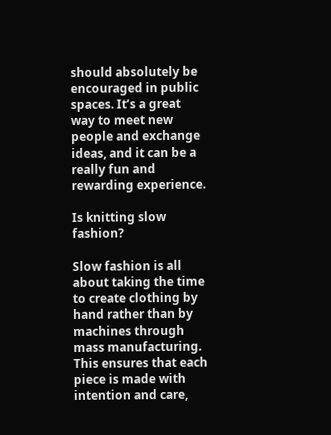should absolutely be encouraged in public spaces. It’s a great way to meet new people and exchange ideas, and it can be a really fun and rewarding experience.

Is knitting slow fashion?

Slow fashion is all about taking the time to create clothing by hand rather than by machines through mass manufacturing. This ensures that each piece is made with intention and care,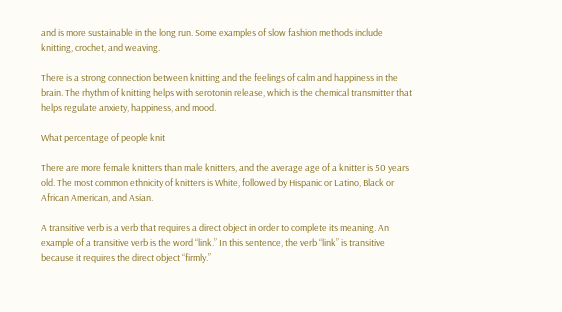and is more sustainable in the long run. Some examples of slow fashion methods include knitting, crochet, and weaving.

There is a strong connection between knitting and the feelings of calm and happiness in the brain. The rhythm of knitting helps with serotonin release, which is the chemical transmitter that helps regulate anxiety, happiness, and mood.

What percentage of people knit

There are more female knitters than male knitters, and the average age of a knitter is 50 years old. The most common ethnicity of knitters is White, followed by Hispanic or Latino, Black or African American, and Asian.

A transitive verb is a verb that requires a direct object in order to complete its meaning. An example of a transitive verb is the word “link.” In this sentence, the verb “link” is transitive because it requires the direct object “firmly.”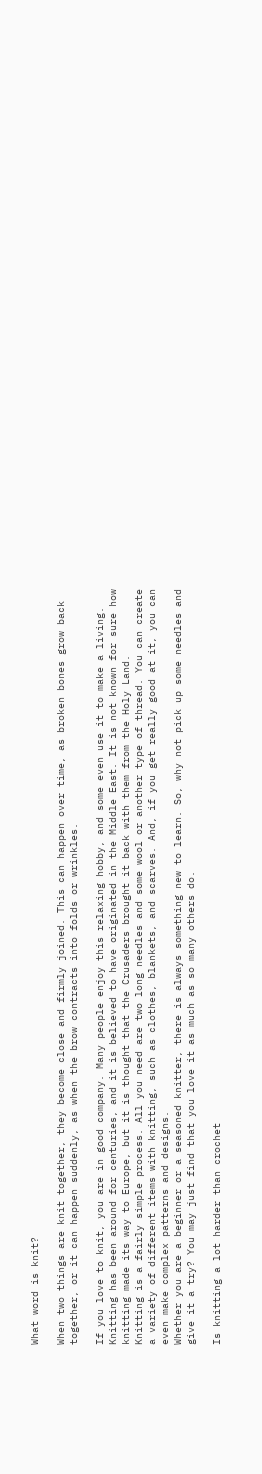What word is knit?

When two things are knit together, they become close and firmly joined. This can happen over time, as broken bones grow back together, or it can happen suddenly, as when the brow contracts into folds or wrinkles.

If you love to knit, you are in good company. Many people enjoy this relaxing hobby, and some even use it to make a living. Knitting has been around for centuries, and it is believed to have originated in the Middle East. It is not known for sure how knitting made its way to Europe, but it is thought that the Crusaders brought it back with them from the Holy Land.
Knitting is a fairly simple process. All you need are two long needles and some wool or another type of thread. You can create a variety of different items with knitting, such as clothes, blankets, and scarves. And, if you get really good at it, you can even make complex patterns and designs.
Whether you are a beginner or a seasoned knitter, there is always something new to learn. So, why not pick up some needles and give it a try? You may just find that you love it as much as so many others do.

Is knitting a lot harder than crochet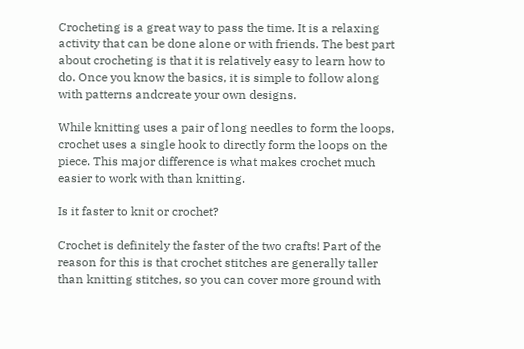Crocheting is a great way to pass the time. It is a relaxing activity that can be done alone or with friends. The best part about crocheting is that it is relatively easy to learn how to do. Once you know the basics, it is simple to follow along with patterns andcreate your own designs.

While knitting uses a pair of long needles to form the loops, crochet uses a single hook to directly form the loops on the piece. This major difference is what makes crochet much easier to work with than knitting.

Is it faster to knit or crochet?

Crochet is definitely the faster of the two crafts! Part of the reason for this is that crochet stitches are generally taller than knitting stitches, so you can cover more ground with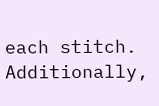each stitch. Additionally,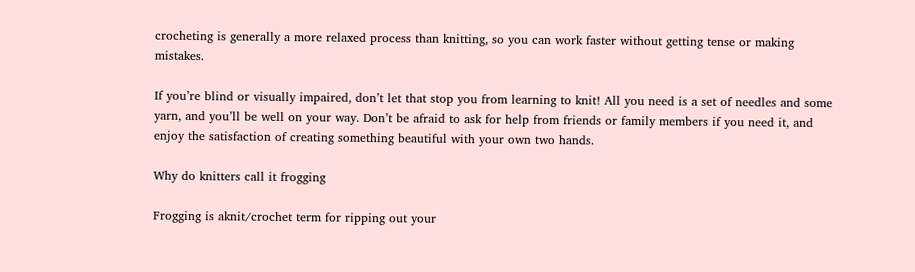crocheting is generally a more relaxed process than knitting, so you can work faster without getting tense or making mistakes.

If you’re blind or visually impaired, don’t let that stop you from learning to knit! All you need is a set of needles and some yarn, and you’ll be well on your way. Don’t be afraid to ask for help from friends or family members if you need it, and enjoy the satisfaction of creating something beautiful with your own two hands.

Why do knitters call it frogging

Frogging is aknit/crochet term for ripping out your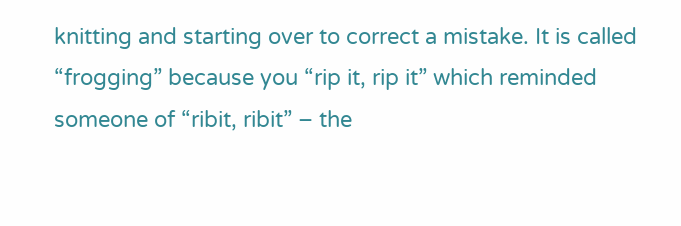knitting and starting over to correct a mistake. It is called “frogging” because you “rip it, rip it” which reminded someone of “ribit, ribit” – the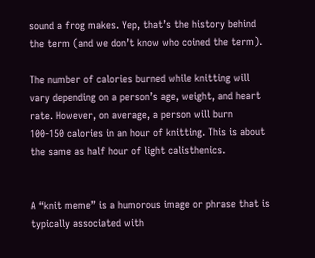sound a frog makes. Yep, that’s the history behind the term (and we don’t know who coined the term).

The number of calories burned while knitting will vary depending on a person’s age, weight, and heart rate. However, on average, a person will burn 100-150 calories in an hour of knitting. This is about the same as half hour of light calisthenics.


A “knit meme” is a humorous image or phrase that is typically associated with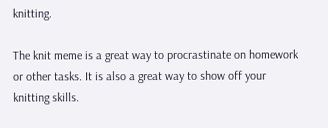knitting.

The knit meme is a great way to procrastinate on homework or other tasks. It is also a great way to show off your knitting skills.